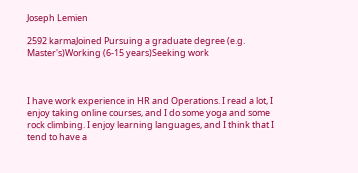Joseph Lemien

2592 karmaJoined Pursuing a graduate degree (e.g. Master's)Working (6-15 years)Seeking work



I have work experience in HR and Operations. I read a lot, I enjoy taking online courses, and I do some yoga and some rock climbing. I enjoy learning languages, and I think that I tend to have a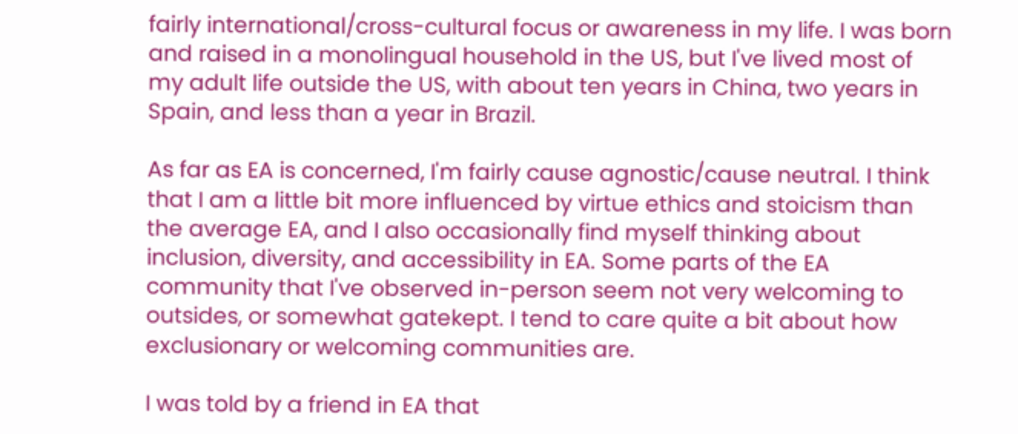fairly international/cross-cultural focus or awareness in my life. I was born and raised in a monolingual household in the US, but I've lived most of my adult life outside the US, with about ten years in China, two years in Spain, and less than a year in Brazil.

As far as EA is concerned, I'm fairly cause agnostic/cause neutral. I think that I am a little bit more influenced by virtue ethics and stoicism than the average EA, and I also occasionally find myself thinking about inclusion, diversity, and accessibility in EA. Some parts of the EA community that I've observed in-person seem not very welcoming to outsides, or somewhat gatekept. I tend to care quite a bit about how exclusionary or welcoming communities are.

I was told by a friend in EA that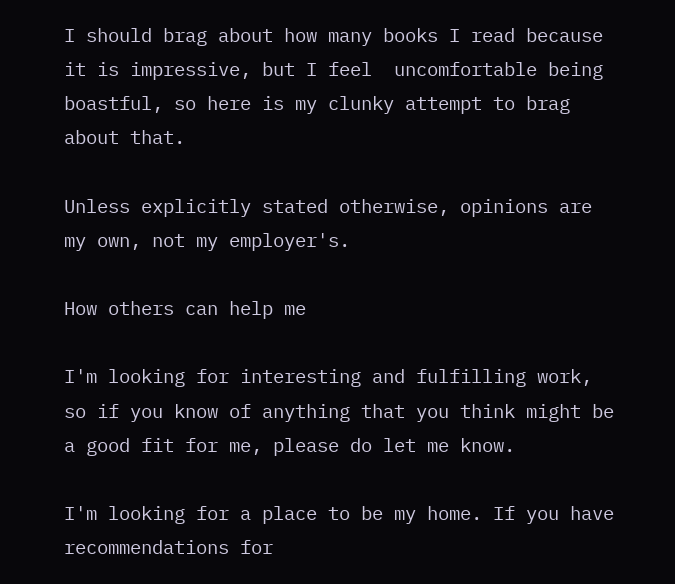I should brag about how many books I read because it is impressive, but I feel  uncomfortable being boastful, so here is my clunky attempt to brag about that.

Unless explicitly stated otherwise, opinions are my own, not my employer's.

How others can help me

I'm looking for interesting and fulfilling work, so if you know of anything that you think might be a good fit for me, please do let me know.

I'm looking for a place to be my home. If you have recommendations for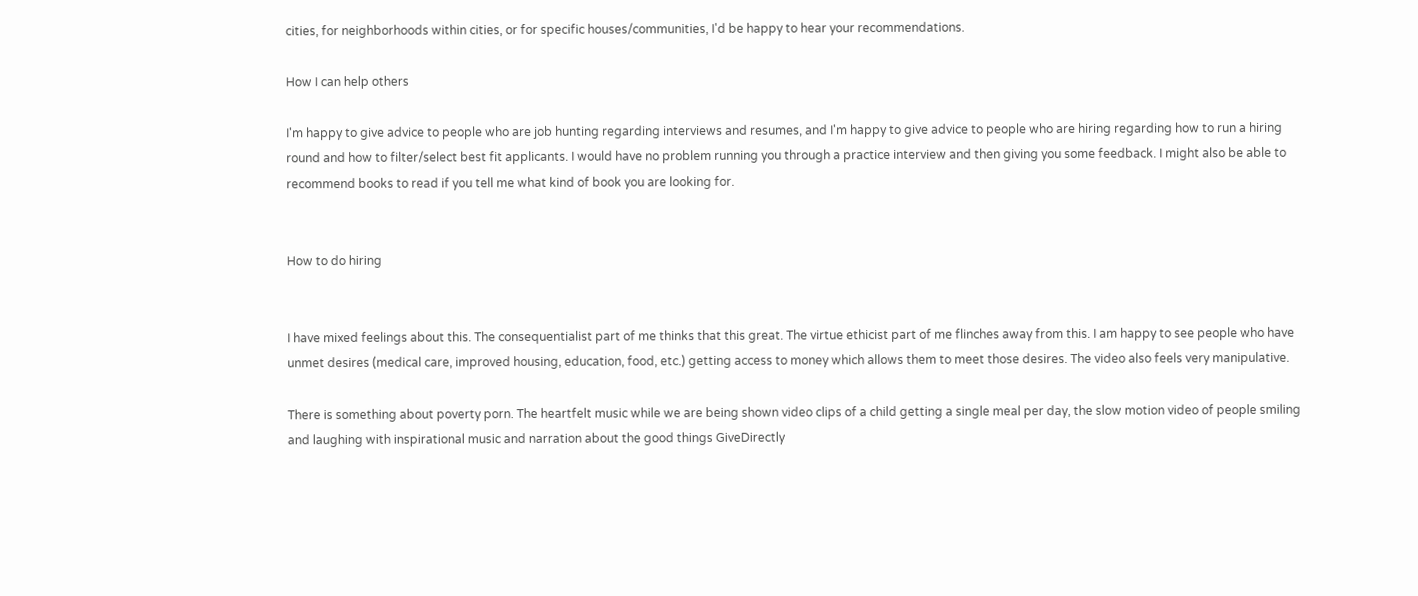cities, for neighborhoods within cities, or for specific houses/communities, I'd be happy to hear your recommendations.

How I can help others

I'm happy to give advice to people who are job hunting regarding interviews and resumes, and I'm happy to give advice to people who are hiring regarding how to run a hiring round and how to filter/select best fit applicants. I would have no problem running you through a practice interview and then giving you some feedback. I might also be able to recommend books to read if you tell me what kind of book you are looking for.


How to do hiring


I have mixed feelings about this. The consequentialist part of me thinks that this great. The virtue ethicist part of me flinches away from this. I am happy to see people who have unmet desires (medical care, improved housing, education, food, etc.) getting access to money which allows them to meet those desires. The video also feels very manipulative.

There is something about poverty porn. The heartfelt music while we are being shown video clips of a child getting a single meal per day, the slow motion video of people smiling and laughing with inspirational music and narration about the good things GiveDirectly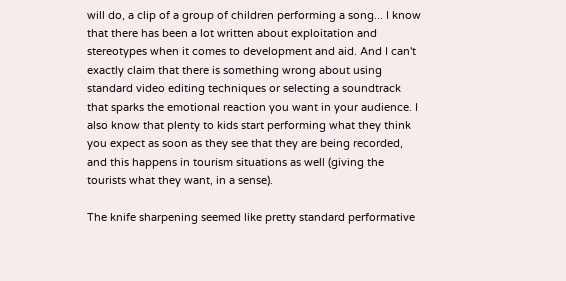will do, a clip of a group of children performing a song... I know that there has been a lot written about exploitation and stereotypes when it comes to development and aid. And I can't exactly claim that there is something wrong about using standard video editing techniques or selecting a soundtrack that sparks the emotional reaction you want in your audience. I also know that plenty to kids start performing what they think you expect as soon as they see that they are being recorded, and this happens in tourism situations as well (giving the tourists what they want, in a sense).

The knife sharpening seemed like pretty standard performative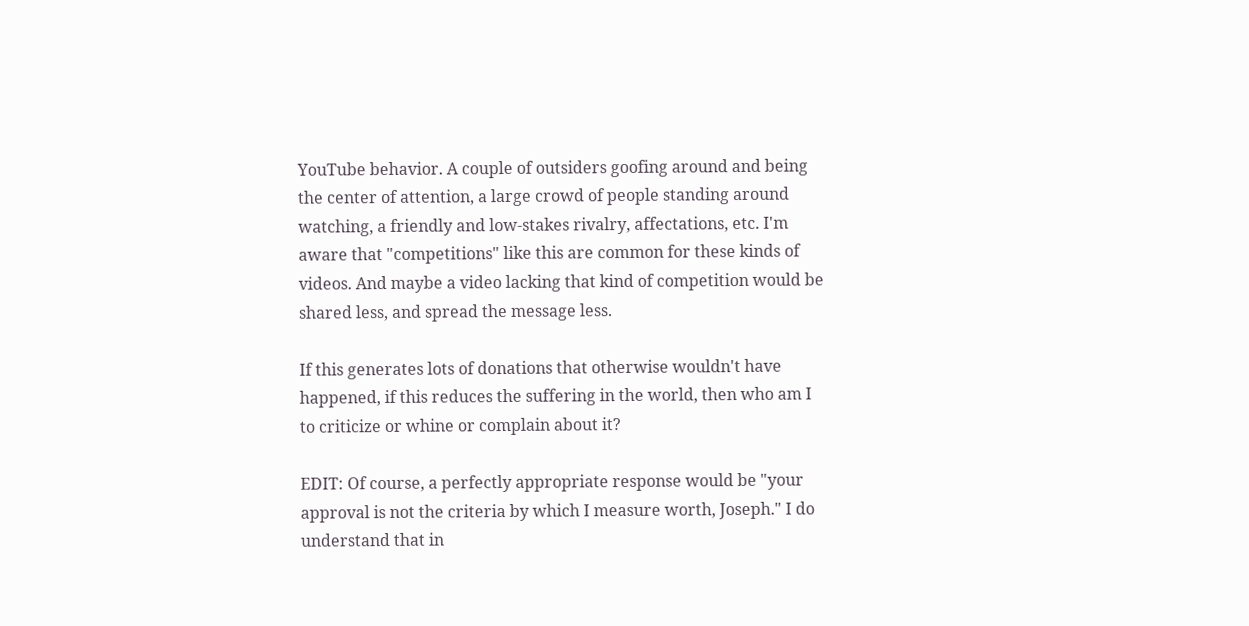YouTube behavior. A couple of outsiders goofing around and being the center of attention, a large crowd of people standing around watching, a friendly and low-stakes rivalry, affectations, etc. I'm aware that "competitions" like this are common for these kinds of videos. And maybe a video lacking that kind of competition would be shared less, and spread the message less.

If this generates lots of donations that otherwise wouldn't have happened, if this reduces the suffering in the world, then who am I to criticize or whine or complain about it?

EDIT: Of course, a perfectly appropriate response would be "your approval is not the criteria by which I measure worth, Joseph." I do understand that in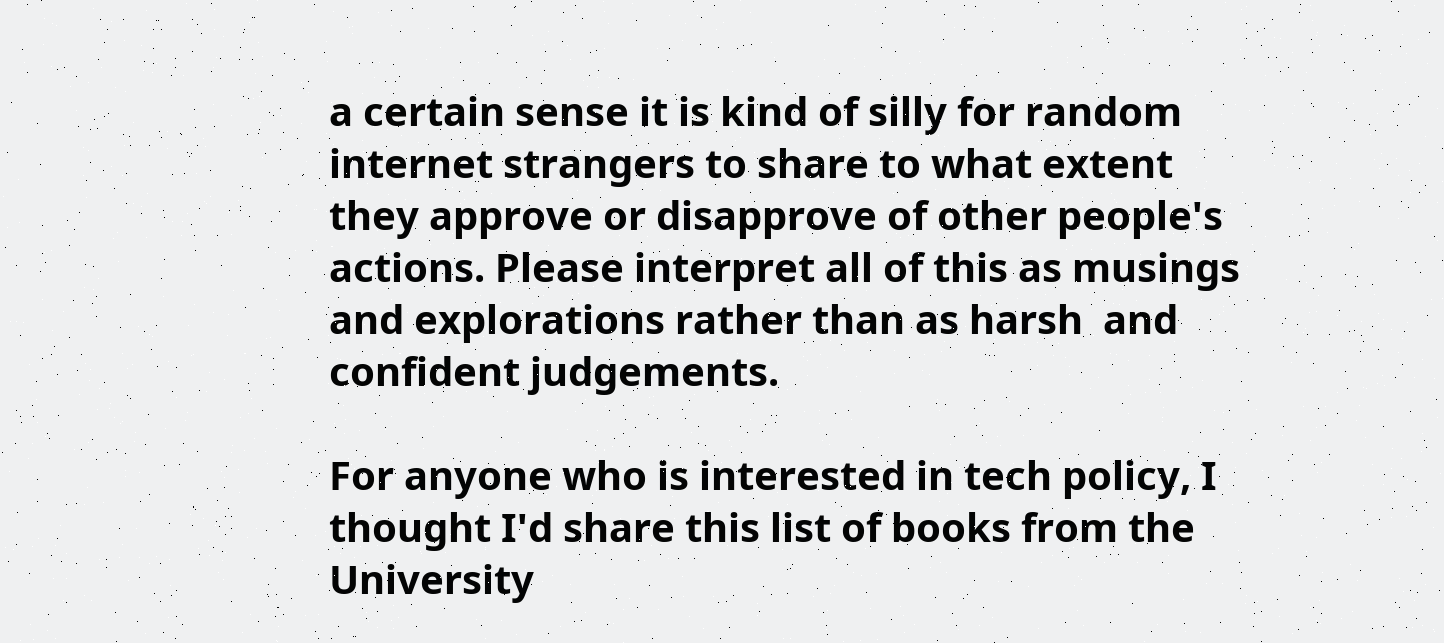a certain sense it is kind of silly for random internet strangers to share to what extent they approve or disapprove of other people's actions. Please interpret all of this as musings and explorations rather than as harsh  and confident judgements.

For anyone who is interested in tech policy, I thought I'd share this list of books from the University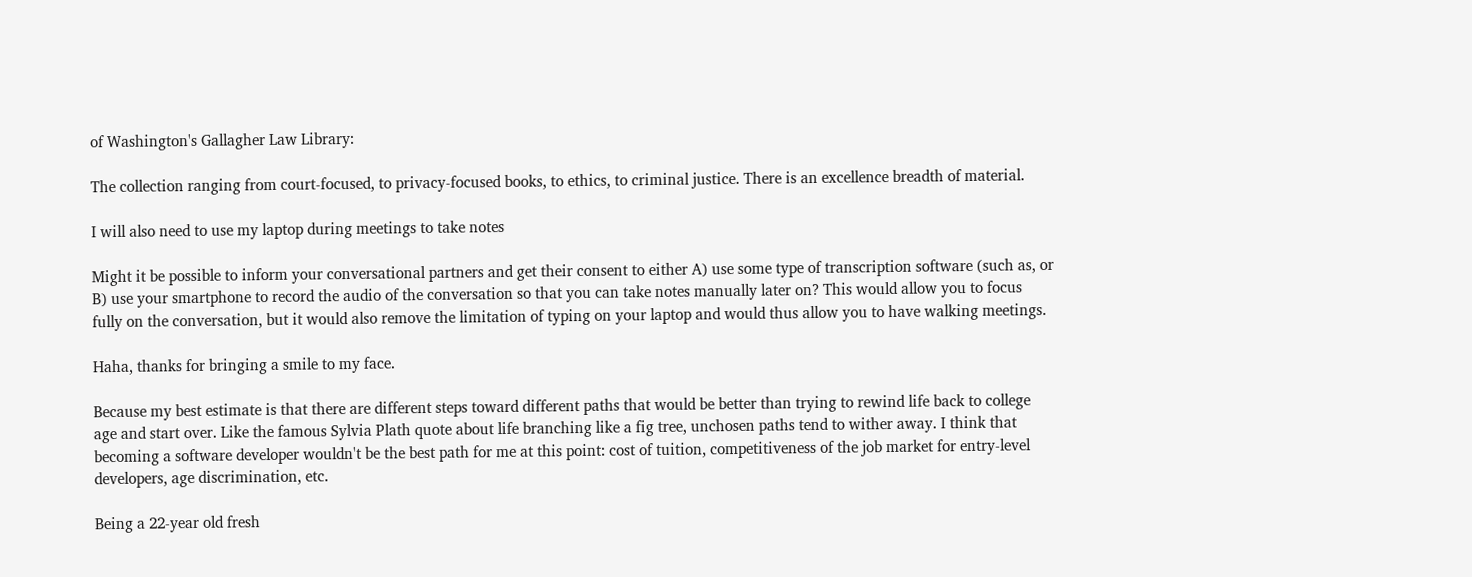of Washington's Gallagher Law Library:

The collection ranging from court-focused, to privacy-focused books, to ethics, to criminal justice. There is an excellence breadth of material.

I will also need to use my laptop during meetings to take notes

Might it be possible to inform your conversational partners and get their consent to either A) use some type of transcription software (such as, or B) use your smartphone to record the audio of the conversation so that you can take notes manually later on? This would allow you to focus fully on the conversation, but it would also remove the limitation of typing on your laptop and would thus allow you to have walking meetings.

Haha, thanks for bringing a smile to my face.

Because my best estimate is that there are different steps toward different paths that would be better than trying to rewind life back to college age and start over. Like the famous Sylvia Plath quote about life branching like a fig tree, unchosen paths tend to wither away. I think that becoming a software developer wouldn't be the best path for me at this point: cost of tuition, competitiveness of the job market for entry-level developers, age discrimination, etc.

Being a 22-year old fresh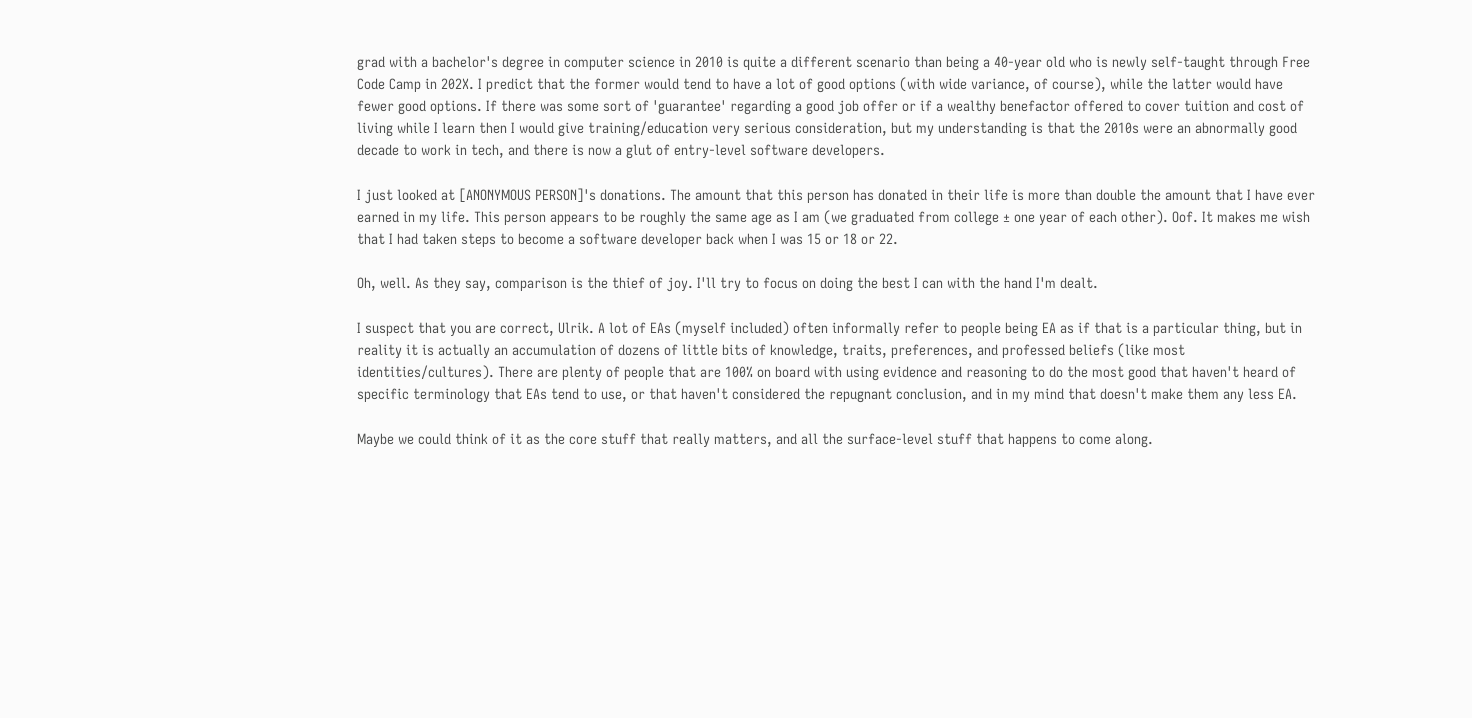grad with a bachelor's degree in computer science in 2010 is quite a different scenario than being a 40-year old who is newly self-taught through Free Code Camp in 202X. I predict that the former would tend to have a lot of good options (with wide variance, of course), while the latter would have fewer good options. If there was some sort of 'guarantee' regarding a good job offer or if a wealthy benefactor offered to cover tuition and cost of living while I learn then I would give training/education very serious consideration, but my understanding is that the 2010s were an abnormally good decade to work in tech, and there is now a glut of entry-level software developers.

I just looked at [ANONYMOUS PERSON]'s donations. The amount that this person has donated in their life is more than double the amount that I have ever earned in my life. This person appears to be roughly the same age as I am (we graduated from college ± one year of each other). Oof. It makes me wish that I had taken steps to become a software developer back when I was 15 or 18 or 22.

Oh, well. As they say, comparison is the thief of joy. I'll try to focus on doing the best I can with the hand I'm dealt.

I suspect that you are correct, Ulrik. A lot of EAs (myself included) often informally refer to people being EA as if that is a particular thing, but in reality it is actually an accumulation of dozens of little bits of knowledge, traits, preferences, and professed beliefs (like most identities/cultures). There are plenty of people that are 100% on board with using evidence and reasoning to do the most good that haven't heard of specific terminology that EAs tend to use, or that haven't considered the repugnant conclusion, and in my mind that doesn't make them any less EA.

Maybe we could think of it as the core stuff that really matters, and all the surface-level stuff that happens to come along.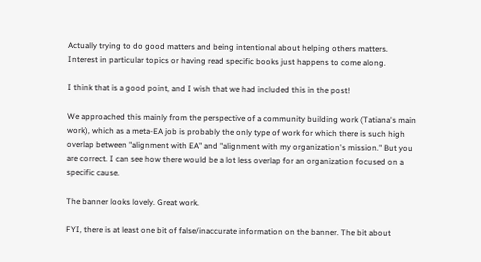Actually trying to do good matters and being intentional about helping others matters. Interest in particular topics or having read specific books just happens to come along.

I think that is a good point, and I wish that we had included this in the post!

We approached this mainly from the perspective of a community building work (Tatiana's main work), which as a meta-EA job is probably the only type of work for which there is such high overlap between "alignment with EA" and "alignment with my organization's mission." But you are correct. I can see how there would be a lot less overlap for an organization focused on a specific cause.

The banner looks lovely. Great work.

FYI, there is at least one bit of false/inaccurate information on the banner. The bit about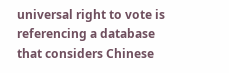universal right to vote is referencing a database that considers Chinese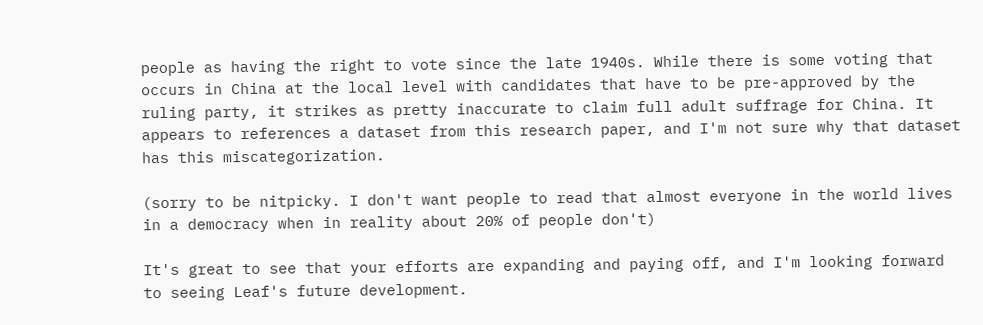people as having the right to vote since the late 1940s. While there is some voting that occurs in China at the local level with candidates that have to be pre-approved by the ruling party, it strikes as pretty inaccurate to claim full adult suffrage for China. It appears to references a dataset from this research paper, and I'm not sure why that dataset has this miscategorization.

(sorry to be nitpicky. I don't want people to read that almost everyone in the world lives in a democracy when in reality about 20% of people don't)

It's great to see that your efforts are expanding and paying off, and I'm looking forward to seeing Leaf's future development.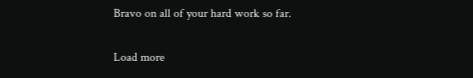Bravo on all of your hard work so far.

Load more